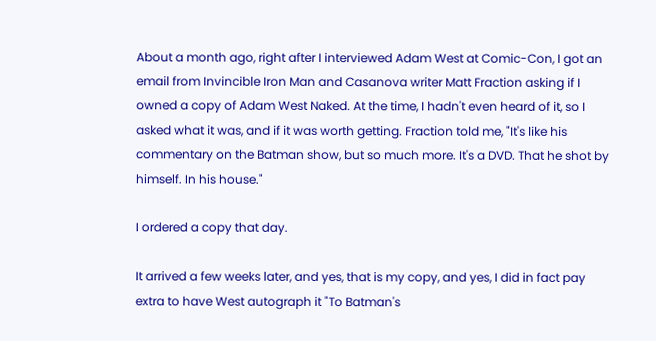About a month ago, right after I interviewed Adam West at Comic-Con, I got an email from Invincible Iron Man and Casanova writer Matt Fraction asking if I owned a copy of Adam West Naked. At the time, I hadn't even heard of it, so I asked what it was, and if it was worth getting. Fraction told me, "It's like his commentary on the Batman show, but so much more. It's a DVD. That he shot by himself. In his house."

I ordered a copy that day.

It arrived a few weeks later, and yes, that is my copy, and yes, I did in fact pay extra to have West autograph it "To Batman's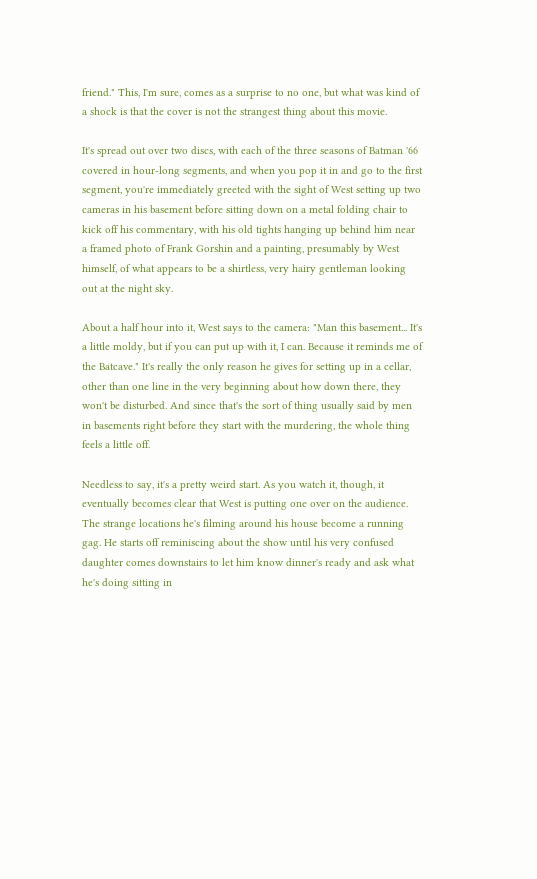friend." This, I'm sure, comes as a surprise to no one, but what was kind of a shock is that the cover is not the strangest thing about this movie.

It's spread out over two discs, with each of the three seasons of Batman '66 covered in hour-long segments, and when you pop it in and go to the first segment, you're immediately greeted with the sight of West setting up two cameras in his basement before sitting down on a metal folding chair to kick off his commentary, with his old tights hanging up behind him near a framed photo of Frank Gorshin and a painting, presumably by West himself, of what appears to be a shirtless, very hairy gentleman looking out at the night sky.

About a half hour into it, West says to the camera: "Man this basement... It's a little moldy, but if you can put up with it, I can. Because it reminds me of the Batcave." It's really the only reason he gives for setting up in a cellar, other than one line in the very beginning about how down there, they won't be disturbed. And since that's the sort of thing usually said by men in basements right before they start with the murdering, the whole thing feels a little off.

Needless to say, it's a pretty weird start. As you watch it, though, it eventually becomes clear that West is putting one over on the audience. The strange locations he's filming around his house become a running gag. He starts off reminiscing about the show until his very confused daughter comes downstairs to let him know dinner's ready and ask what he's doing sitting in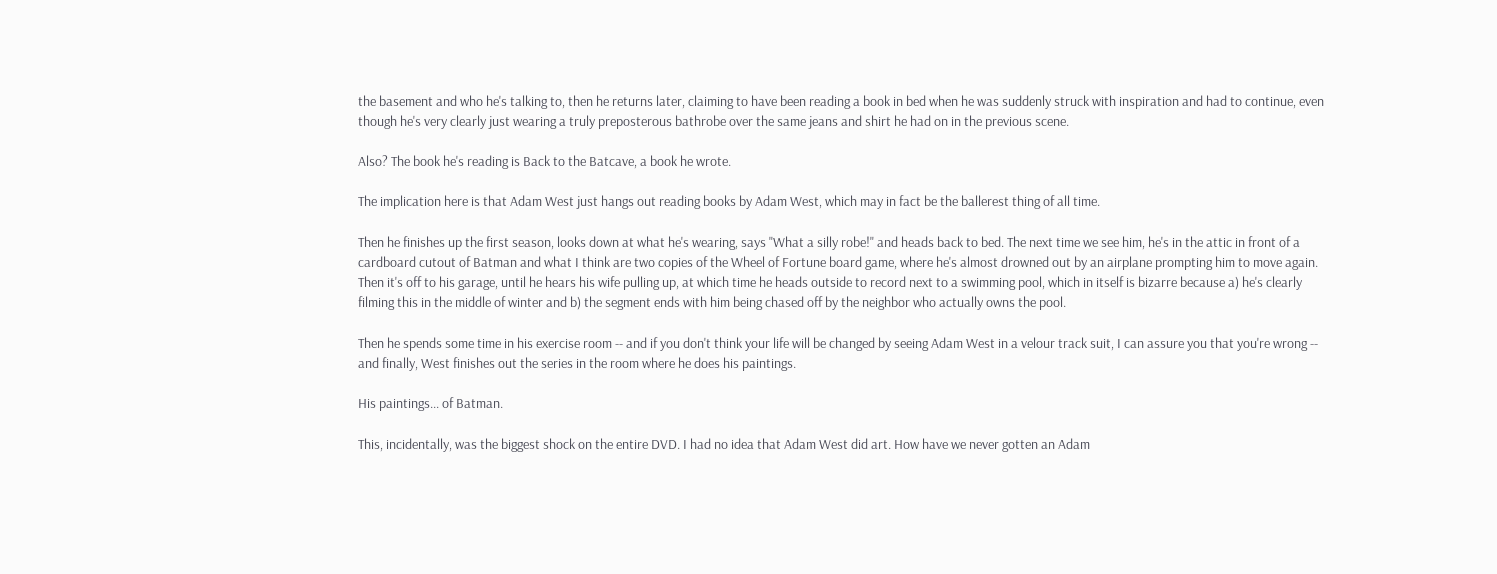the basement and who he's talking to, then he returns later, claiming to have been reading a book in bed when he was suddenly struck with inspiration and had to continue, even though he's very clearly just wearing a truly preposterous bathrobe over the same jeans and shirt he had on in the previous scene.

Also? The book he's reading is Back to the Batcave, a book he wrote.

The implication here is that Adam West just hangs out reading books by Adam West, which may in fact be the ballerest thing of all time.

Then he finishes up the first season, looks down at what he's wearing, says "What a silly robe!" and heads back to bed. The next time we see him, he's in the attic in front of a cardboard cutout of Batman and what I think are two copies of the Wheel of Fortune board game, where he's almost drowned out by an airplane prompting him to move again. Then it's off to his garage, until he hears his wife pulling up, at which time he heads outside to record next to a swimming pool, which in itself is bizarre because a) he's clearly filming this in the middle of winter and b) the segment ends with him being chased off by the neighbor who actually owns the pool.

Then he spends some time in his exercise room -- and if you don't think your life will be changed by seeing Adam West in a velour track suit, I can assure you that you're wrong -- and finally, West finishes out the series in the room where he does his paintings.

His paintings... of Batman.

This, incidentally, was the biggest shock on the entire DVD. I had no idea that Adam West did art. How have we never gotten an Adam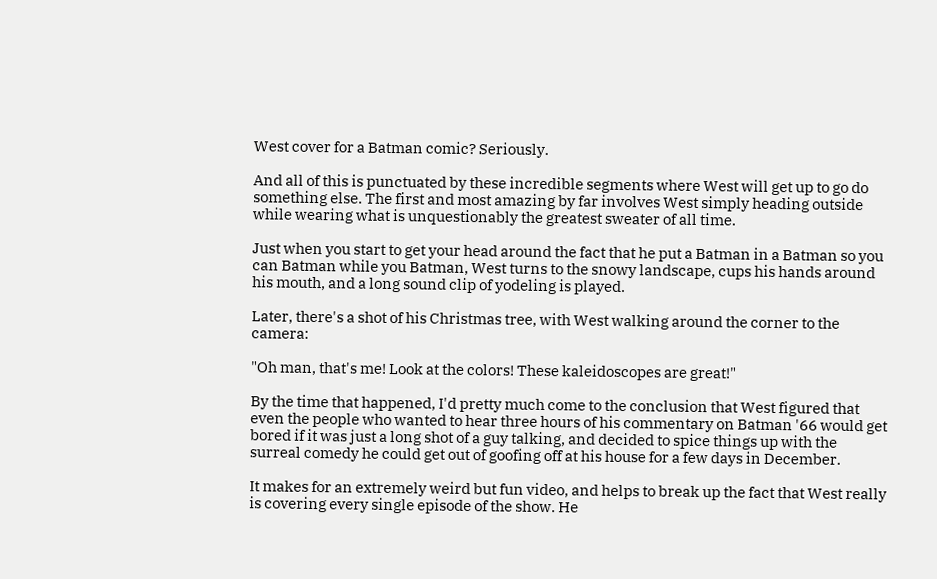West cover for a Batman comic? Seriously.

And all of this is punctuated by these incredible segments where West will get up to go do something else. The first and most amazing by far involves West simply heading outside while wearing what is unquestionably the greatest sweater of all time.

Just when you start to get your head around the fact that he put a Batman in a Batman so you can Batman while you Batman, West turns to the snowy landscape, cups his hands around his mouth, and a long sound clip of yodeling is played.

Later, there's a shot of his Christmas tree, with West walking around the corner to the camera:

"Oh man, that's me! Look at the colors! These kaleidoscopes are great!"

By the time that happened, I'd pretty much come to the conclusion that West figured that even the people who wanted to hear three hours of his commentary on Batman '66 would get bored if it was just a long shot of a guy talking, and decided to spice things up with the surreal comedy he could get out of goofing off at his house for a few days in December.

It makes for an extremely weird but fun video, and helps to break up the fact that West really is covering every single episode of the show. He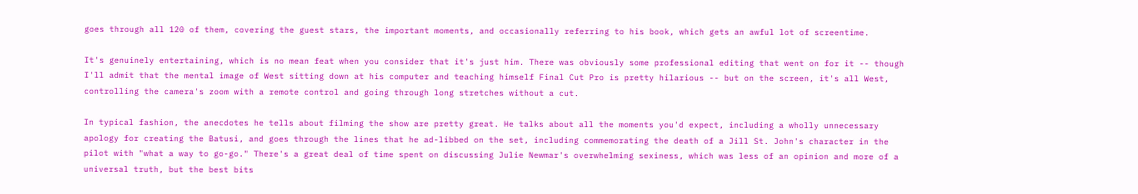goes through all 120 of them, covering the guest stars, the important moments, and occasionally referring to his book, which gets an awful lot of screentime.

It's genuinely entertaining, which is no mean feat when you consider that it's just him. There was obviously some professional editing that went on for it -- though I'll admit that the mental image of West sitting down at his computer and teaching himself Final Cut Pro is pretty hilarious -- but on the screen, it's all West, controlling the camera's zoom with a remote control and going through long stretches without a cut.

In typical fashion, the anecdotes he tells about filming the show are pretty great. He talks about all the moments you'd expect, including a wholly unnecessary apology for creating the Batusi, and goes through the lines that he ad-libbed on the set, including commemorating the death of a Jill St. John's character in the pilot with "what a way to go-go." There's a great deal of time spent on discussing Julie Newmar's overwhelming sexiness, which was less of an opinion and more of a universal truth, but the best bits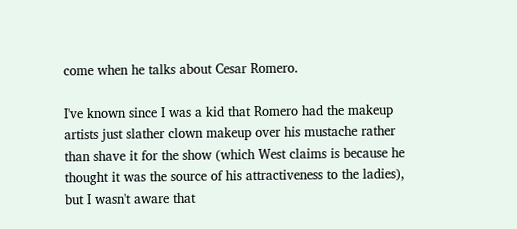come when he talks about Cesar Romero.

I've known since I was a kid that Romero had the makeup artists just slather clown makeup over his mustache rather than shave it for the show (which West claims is because he thought it was the source of his attractiveness to the ladies), but I wasn't aware that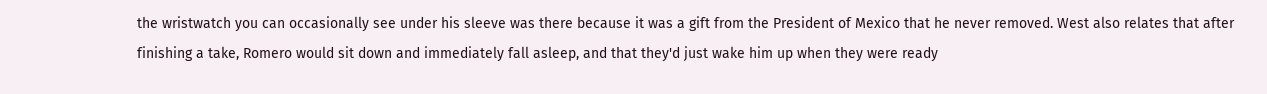the wristwatch you can occasionally see under his sleeve was there because it was a gift from the President of Mexico that he never removed. West also relates that after finishing a take, Romero would sit down and immediately fall asleep, and that they'd just wake him up when they were ready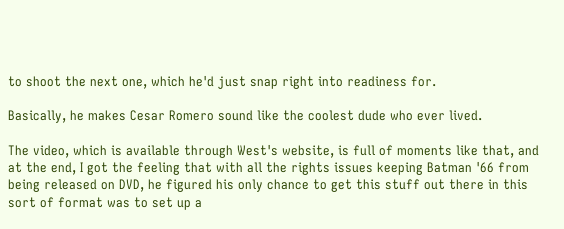to shoot the next one, which he'd just snap right into readiness for.

Basically, he makes Cesar Romero sound like the coolest dude who ever lived.

The video, which is available through West's website, is full of moments like that, and at the end, I got the feeling that with all the rights issues keeping Batman '66 from being released on DVD, he figured his only chance to get this stuff out there in this sort of format was to set up a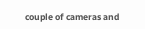couple of cameras and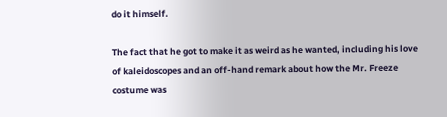do it himself.

The fact that he got to make it as weird as he wanted, including his love of kaleidoscopes and an off-hand remark about how the Mr. Freeze costume was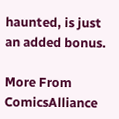haunted, is just an added bonus.

More From ComicsAlliance